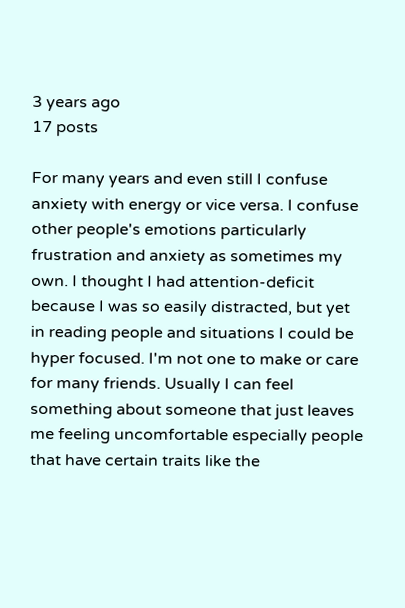3 years ago
17 posts

For many years and even still I confuse anxiety with energy or vice versa. I confuse other people's emotions particularly frustration and anxiety as sometimes my own. I thought I had attention-deficit because I was so easily distracted, but yet in reading people and situations I could be hyper focused. I'm not one to make or care for many friends. Usually I can feel something about someone that just leaves me feeling uncomfortable especially people that have certain traits like the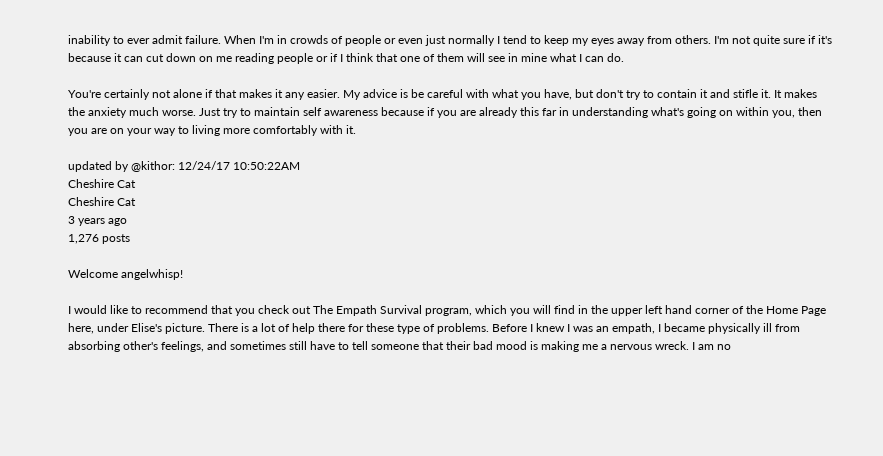inability to ever admit failure. When I'm in crowds of people or even just normally I tend to keep my eyes away from others. I'm not quite sure if it's because it can cut down on me reading people or if I think that one of them will see in mine what I can do.

You're certainly not alone if that makes it any easier. My advice is be careful with what you have, but don't try to contain it and stifle it. It makes the anxiety much worse. Just try to maintain self awareness because if you are already this far in understanding what's going on within you, then you are on your way to living more comfortably with it.

updated by @kithor: 12/24/17 10:50:22AM
Cheshire Cat
Cheshire Cat
3 years ago
1,276 posts

Welcome angelwhisp!

I would like to recommend that you check out The Empath Survival program, which you will find in the upper left hand corner of the Home Page here, under Elise's picture. There is a lot of help there for these type of problems. Before I knew I was an empath, I became physically ill from absorbing other's feelings, and sometimes still have to tell someone that their bad mood is making me a nervous wreck. I am no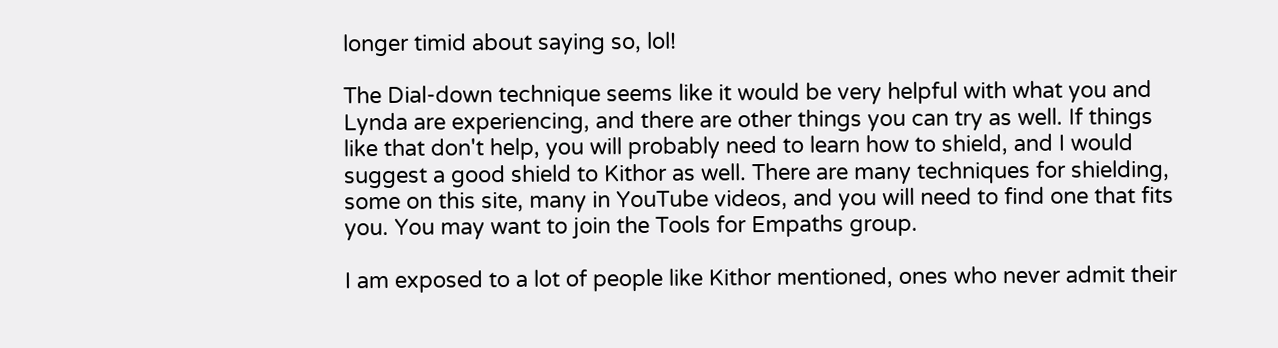longer timid about saying so, lol!

The Dial-down technique seems like it would be very helpful with what you and Lynda are experiencing, and there are other things you can try as well. If things like that don't help, you will probably need to learn how to shield, and I would suggest a good shield to Kithor as well. There are many techniques for shielding, some on this site, many in YouTube videos, and you will need to find one that fits you. You may want to join the Tools for Empaths group.

I am exposed to a lot of people like Kithor mentioned, ones who never admit their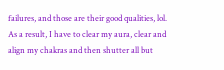failures, and those are their good qualities, lol. As a result, I have to clear my aura, clear and align my chakras and then shutter all but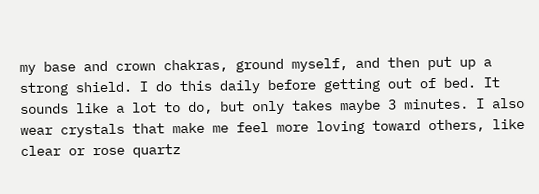my base and crown chakras, ground myself, and then put up a strong shield. I do this daily before getting out of bed. It sounds like a lot to do, but only takes maybe 3 minutes. I also wear crystals that make me feel more loving toward others, like clear or rose quartz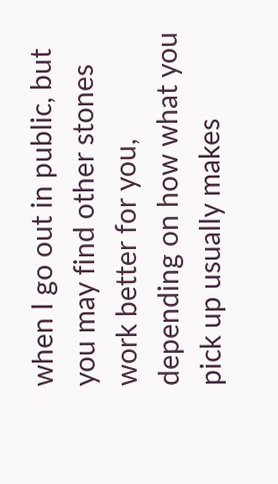when I go out in public, but you may find other stones work better for you, depending on how what you pick up usually makes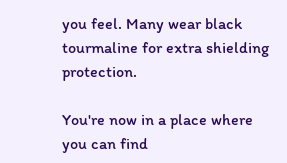you feel. Many wear black tourmaline for extra shielding protection.

You're now in a place where you can find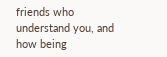friends who understand you, and how being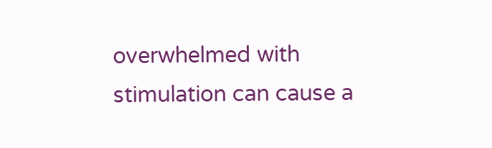overwhelmed with stimulation can cause a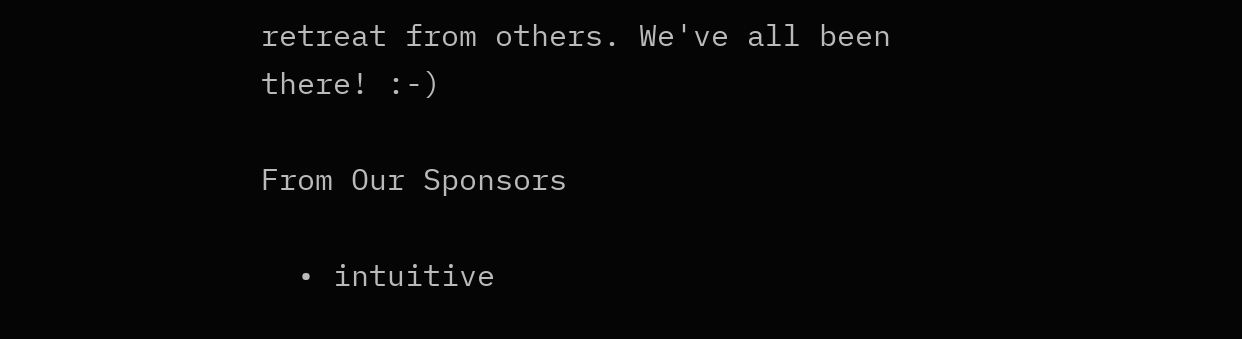retreat from others. We've all been there! :-)

From Our Sponsors

  • intuitive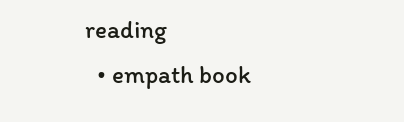reading
  • empath book